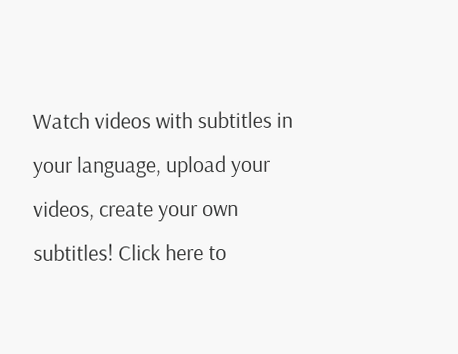Watch videos with subtitles in your language, upload your videos, create your own subtitles! Click here to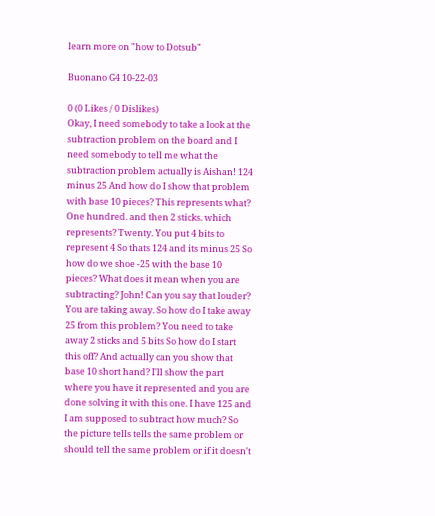learn more on "how to Dotsub"

Buonano G4 10-22-03

0 (0 Likes / 0 Dislikes)
Okay, I need somebody to take a look at the subtraction problem on the board and I need somebody to tell me what the subtraction problem actually is Aishan! 124 minus 25 And how do I show that problem with base 10 pieces? This represents what? One hundred. and then 2 sticks. which represents? Twenty. You put 4 bits to represent 4 So thats 124 and its minus 25 So how do we shoe -25 with the base 10 pieces? What does it mean when you are subtracting? John! Can you say that louder? You are taking away. So how do I take away 25 from this problem? You need to take away 2 sticks and 5 bits So how do I start this off? And actually can you show that base 10 short hand? I'll show the part where you have it represented and you are done solving it with this one. I have 125 and I am supposed to subtract how much? So the picture tells tells the same problem or should tell the same problem or if it doesn't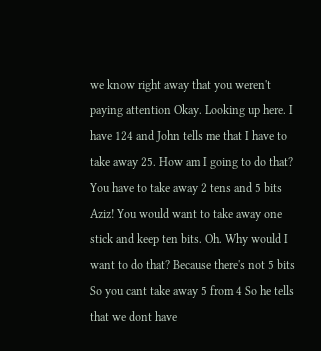we know right away that you weren't paying attention Okay. Looking up here. I have 124 and John tells me that I have to take away 25. How am I going to do that? You have to take away 2 tens and 5 bits Aziz! You would want to take away one stick and keep ten bits. Oh. Why would I want to do that? Because there's not 5 bits So you cant take away 5 from 4 So he tells that we dont have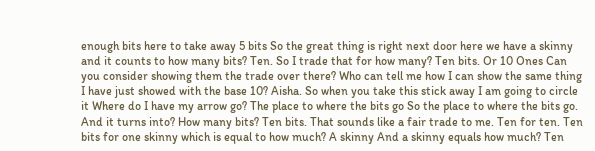enough bits here to take away 5 bits So the great thing is right next door here we have a skinny and it counts to how many bits? Ten. So I trade that for how many? Ten bits. Or 10 Ones Can you consider showing them the trade over there? Who can tell me how I can show the same thing I have just showed with the base 10? Aisha. So when you take this stick away I am going to circle it Where do I have my arrow go? The place to where the bits go So the place to where the bits go. And it turns into? How many bits? Ten bits. That sounds like a fair trade to me. Ten for ten. Ten bits for one skinny which is equal to how much? A skinny And a skinny equals how much? Ten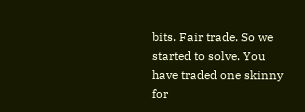bits. Fair trade. So we started to solve. You have traded one skinny for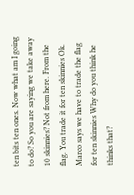ten bits ten ones. Now what am I going to do? So you are saying we take away 10 skinnies? Not from here. From the flag. You trade it for ten skinnies Ok. Marco says we have to trade the flag for ten skinnies Why do you think he thinks that?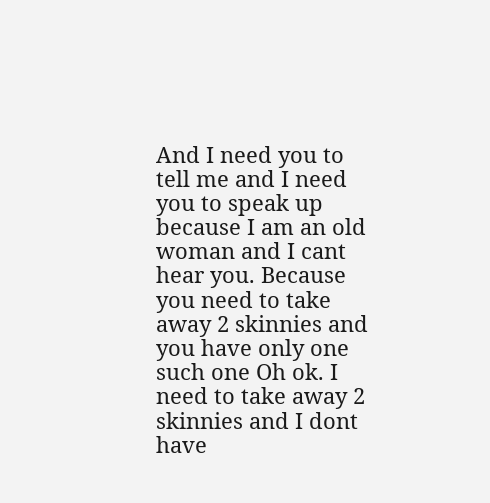And I need you to tell me and I need you to speak up because I am an old woman and I cant hear you. Because you need to take away 2 skinnies and you have only one such one Oh ok. I need to take away 2 skinnies and I dont have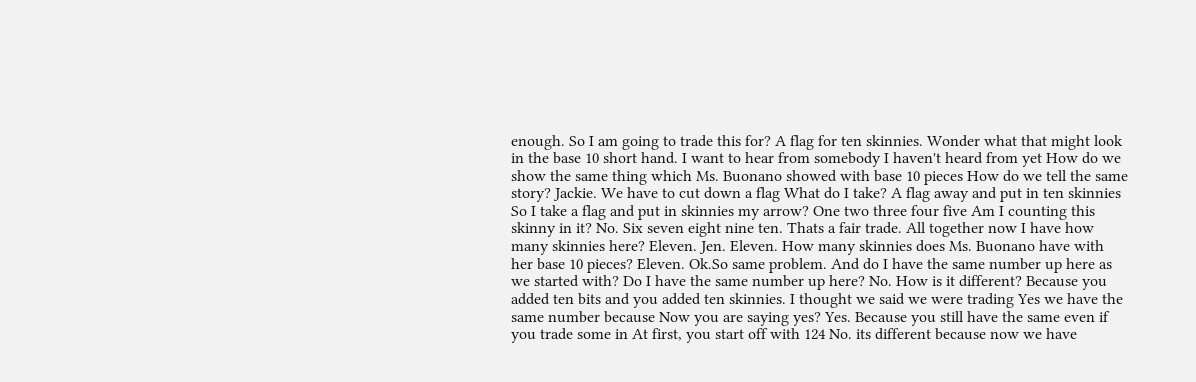enough. So I am going to trade this for? A flag for ten skinnies. Wonder what that might look in the base 10 short hand. I want to hear from somebody I haven't heard from yet How do we show the same thing which Ms. Buonano showed with base 10 pieces How do we tell the same story? Jackie. We have to cut down a flag What do I take? A flag away and put in ten skinnies So I take a flag and put in skinnies my arrow? One two three four five Am I counting this skinny in it? No. Six seven eight nine ten. Thats a fair trade. All together now I have how many skinnies here? Eleven. Jen. Eleven. How many skinnies does Ms. Buonano have with her base 10 pieces? Eleven. Ok.So same problem. And do I have the same number up here as we started with? Do I have the same number up here? No. How is it different? Because you added ten bits and you added ten skinnies. I thought we said we were trading Yes we have the same number because Now you are saying yes? Yes. Because you still have the same even if you trade some in At first, you start off with 124 No. its different because now we have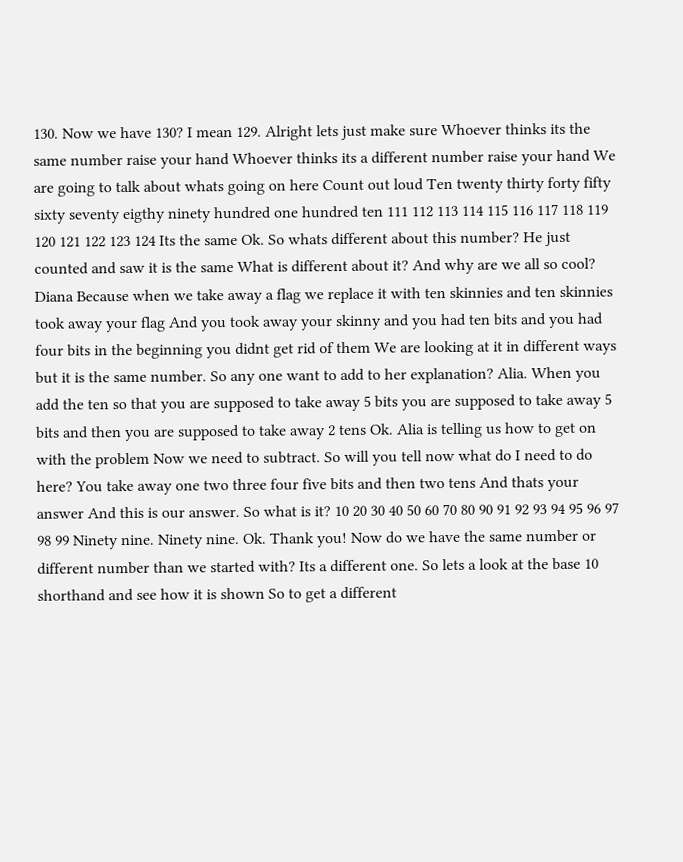130. Now we have 130? I mean 129. Alright lets just make sure Whoever thinks its the same number raise your hand Whoever thinks its a different number raise your hand We are going to talk about whats going on here Count out loud Ten twenty thirty forty fifty sixty seventy eigthy ninety hundred one hundred ten 111 112 113 114 115 116 117 118 119 120 121 122 123 124 Its the same Ok. So whats different about this number? He just counted and saw it is the same What is different about it? And why are we all so cool? Diana Because when we take away a flag we replace it with ten skinnies and ten skinnies took away your flag And you took away your skinny and you had ten bits and you had four bits in the beginning you didnt get rid of them We are looking at it in different ways but it is the same number. So any one want to add to her explanation? Alia. When you add the ten so that you are supposed to take away 5 bits you are supposed to take away 5 bits and then you are supposed to take away 2 tens Ok. Alia is telling us how to get on with the problem Now we need to subtract. So will you tell now what do I need to do here? You take away one two three four five bits and then two tens And thats your answer And this is our answer. So what is it? 10 20 30 40 50 60 70 80 90 91 92 93 94 95 96 97 98 99 Ninety nine. Ninety nine. Ok. Thank you! Now do we have the same number or different number than we started with? Its a different one. So lets a look at the base 10 shorthand and see how it is shown So to get a different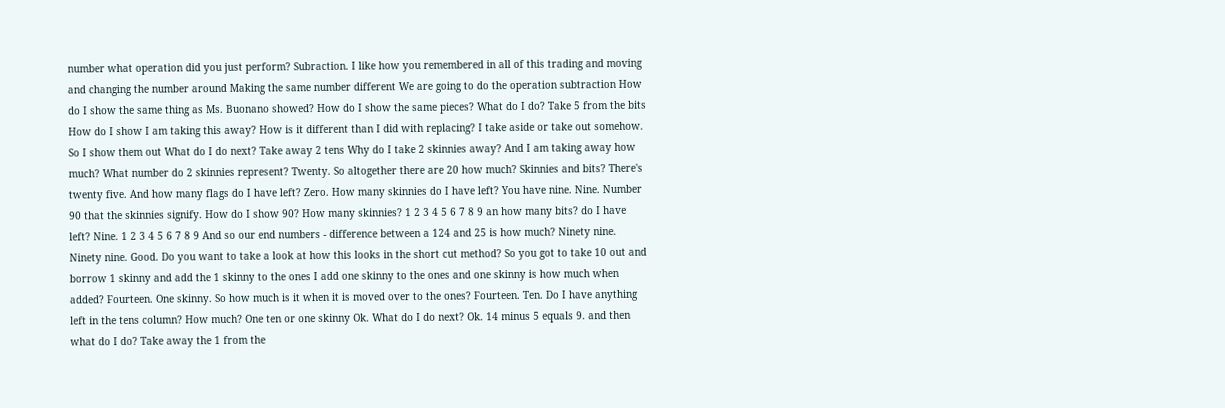number what operation did you just perform? Subraction. I like how you remembered in all of this trading and moving and changing the number around Making the same number different We are going to do the operation subtraction How do I show the same thing as Ms. Buonano showed? How do I show the same pieces? What do I do? Take 5 from the bits How do I show I am taking this away? How is it different than I did with replacing? I take aside or take out somehow. So I show them out What do I do next? Take away 2 tens Why do I take 2 skinnies away? And I am taking away how much? What number do 2 skinnies represent? Twenty. So altogether there are 20 how much? Skinnies and bits? There's twenty five. And how many flags do I have left? Zero. How many skinnies do I have left? You have nine. Nine. Number 90 that the skinnies signify. How do I show 90? How many skinnies? 1 2 3 4 5 6 7 8 9 an how many bits? do I have left? Nine. 1 2 3 4 5 6 7 8 9 And so our end numbers - difference between a 124 and 25 is how much? Ninety nine. Ninety nine. Good. Do you want to take a look at how this looks in the short cut method? So you got to take 10 out and borrow 1 skinny and add the 1 skinny to the ones I add one skinny to the ones and one skinny is how much when added? Fourteen. One skinny. So how much is it when it is moved over to the ones? Fourteen. Ten. Do I have anything left in the tens column? How much? One ten or one skinny Ok. What do I do next? Ok. 14 minus 5 equals 9. and then what do I do? Take away the 1 from the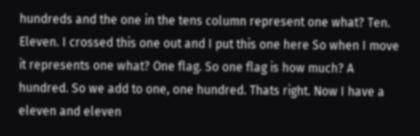hundreds and the one in the tens column represent one what? Ten. Eleven. I crossed this one out and I put this one here So when I move it represents one what? One flag. So one flag is how much? A hundred. So we add to one, one hundred. Thats right. Now I have a eleven and eleven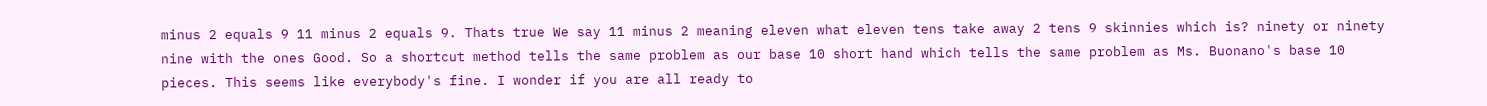minus 2 equals 9 11 minus 2 equals 9. Thats true We say 11 minus 2 meaning eleven what eleven tens take away 2 tens 9 skinnies which is? ninety or ninety nine with the ones Good. So a shortcut method tells the same problem as our base 10 short hand which tells the same problem as Ms. Buonano's base 10 pieces. This seems like everybody's fine. I wonder if you are all ready to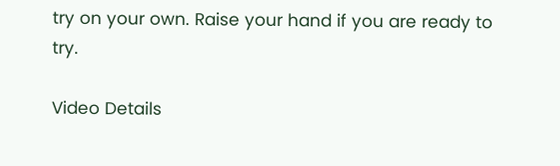try on your own. Raise your hand if you are ready to try.

Video Details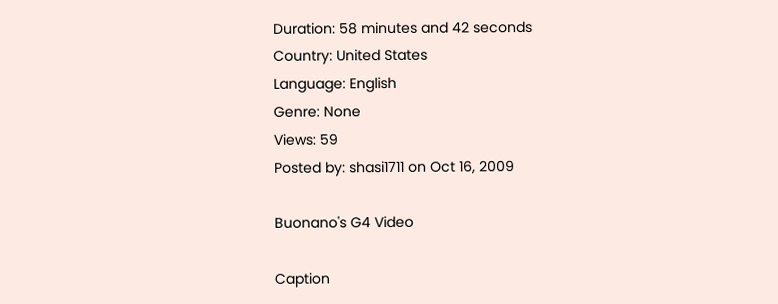Duration: 58 minutes and 42 seconds
Country: United States
Language: English
Genre: None
Views: 59
Posted by: shasi1711 on Oct 16, 2009

Buonano's G4 Video

Caption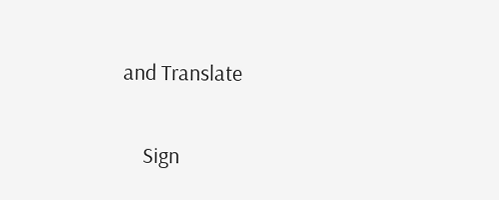and Translate

    Sign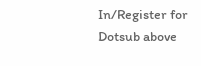In/Register for Dotsub above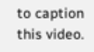to caption this video.